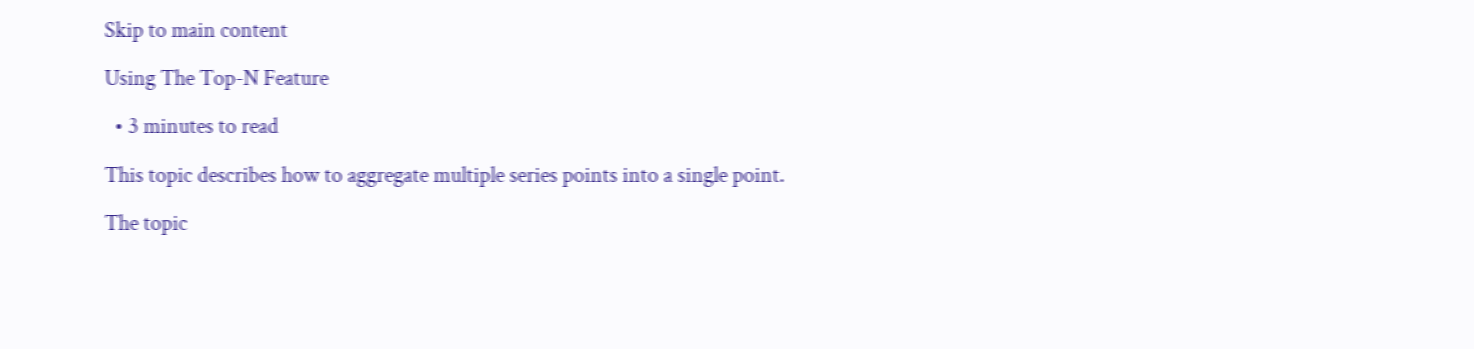Skip to main content

Using The Top-N Feature

  • 3 minutes to read

This topic describes how to aggregate multiple series points into a single point.

The topic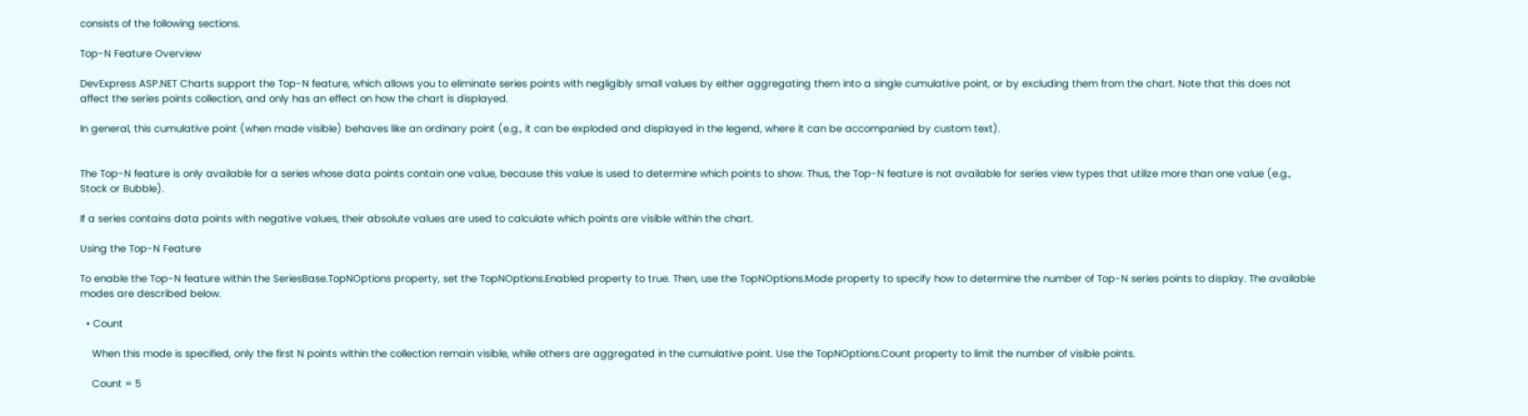consists of the following sections.

Top-N Feature Overview

DevExpress ASP.NET Charts support the Top-N feature, which allows you to eliminate series points with negligibly small values by either aggregating them into a single cumulative point, or by excluding them from the chart. Note that this does not affect the series points collection, and only has an effect on how the chart is displayed.

In general, this cumulative point (when made visible) behaves like an ordinary point (e.g., it can be exploded and displayed in the legend, where it can be accompanied by custom text).


The Top-N feature is only available for a series whose data points contain one value, because this value is used to determine which points to show. Thus, the Top-N feature is not available for series view types that utilize more than one value (e.g., Stock or Bubble).

If a series contains data points with negative values, their absolute values are used to calculate which points are visible within the chart.

Using the Top-N Feature

To enable the Top-N feature within the SeriesBase.TopNOptions property, set the TopNOptions.Enabled property to true. Then, use the TopNOptions.Mode property to specify how to determine the number of Top-N series points to display. The available modes are described below.

  • Count

    When this mode is specified, only the first N points within the collection remain visible, while others are aggregated in the cumulative point. Use the TopNOptions.Count property to limit the number of visible points.

    Count = 5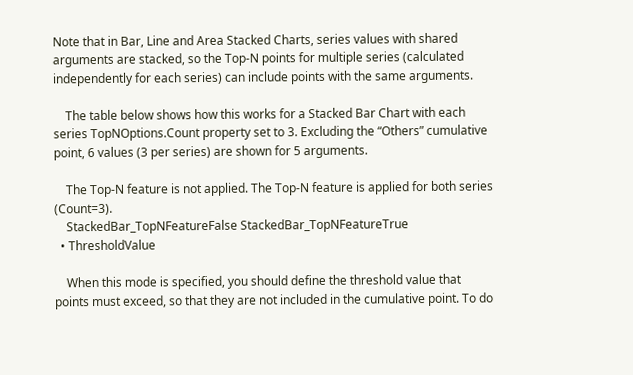Note that in Bar, Line and Area Stacked Charts, series values with shared arguments are stacked, so the Top-N points for multiple series (calculated independently for each series) can include points with the same arguments.

    The table below shows how this works for a Stacked Bar Chart with each series TopNOptions.Count property set to 3. Excluding the “Others” cumulative point, 6 values (3 per series) are shown for 5 arguments.

    The Top-N feature is not applied. The Top-N feature is applied for both series (Count=3).
    StackedBar_TopNFeatureFalse StackedBar_TopNFeatureTrue
  • ThresholdValue

    When this mode is specified, you should define the threshold value that points must exceed, so that they are not included in the cumulative point. To do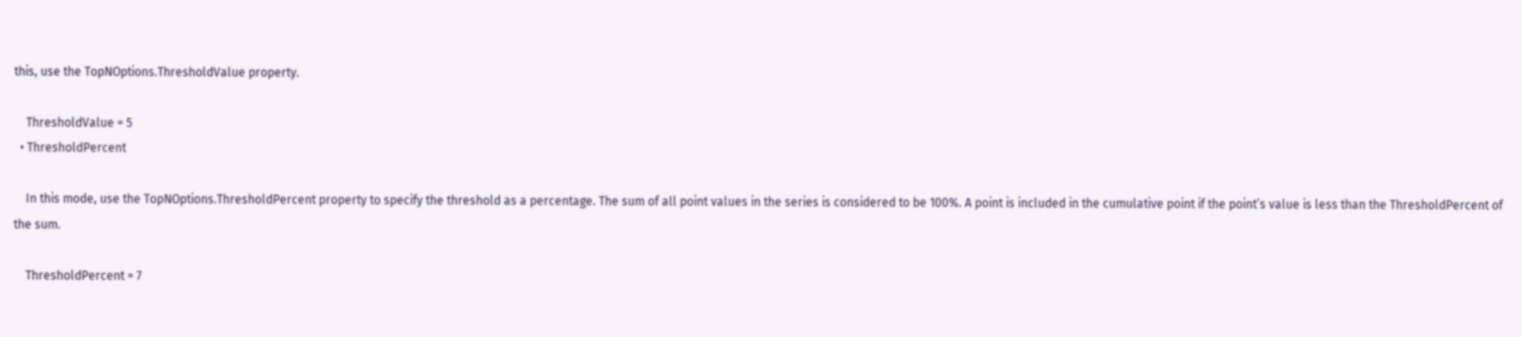this, use the TopNOptions.ThresholdValue property.

    ThresholdValue = 5
  • ThresholdPercent

    In this mode, use the TopNOptions.ThresholdPercent property to specify the threshold as a percentage. The sum of all point values in the series is considered to be 100%. A point is included in the cumulative point if the point’s value is less than the ThresholdPercent of the sum.

    ThresholdPercent = 7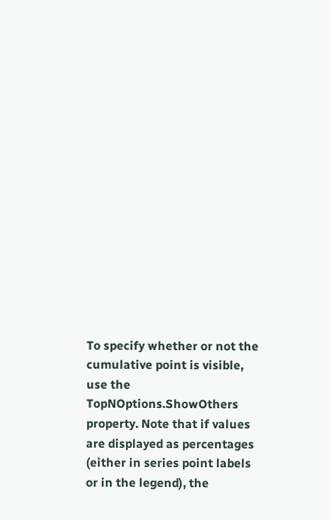To specify whether or not the cumulative point is visible, use the TopNOptions.ShowOthers property. Note that if values are displayed as percentages (either in series point labels or in the legend), the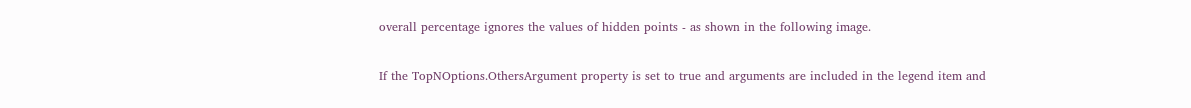overall percentage ignores the values of hidden points - as shown in the following image.


If the TopNOptions.OthersArgument property is set to true and arguments are included in the legend item and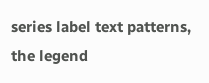series label text patterns, the legend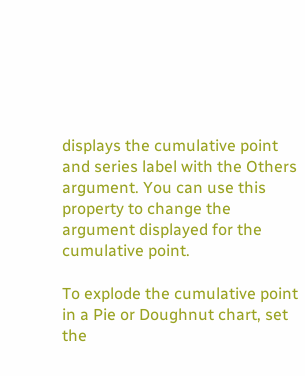displays the cumulative point and series label with the Others argument. You can use this property to change the argument displayed for the cumulative point.

To explode the cumulative point in a Pie or Doughnut chart, set the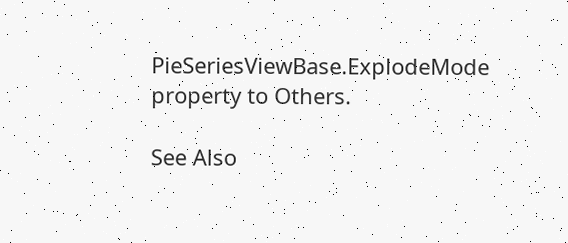PieSeriesViewBase.ExplodeMode property to Others.

See Also